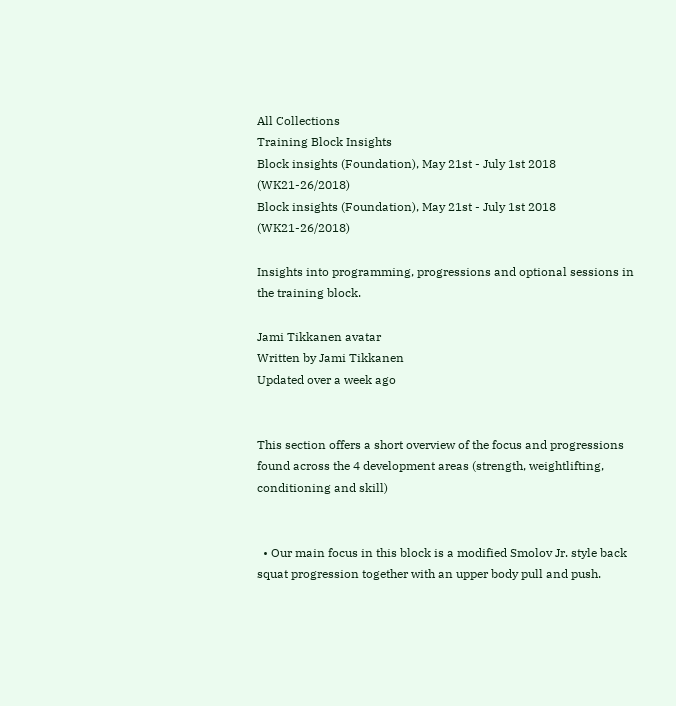All Collections
Training Block Insights
Block insights (Foundation), May 21st - July 1st 2018 (WK21-26/2018)
Block insights (Foundation), May 21st - July 1st 2018 (WK21-26/2018)

Insights into programming, progressions and optional sessions in the training block.

Jami Tikkanen avatar
Written by Jami Tikkanen
Updated over a week ago


This section offers a short overview of the focus and progressions found across the 4 development areas (strength, weightlifting, conditioning and skill)


  • Our main focus in this block is a modified Smolov Jr. style back squat progression together with an upper body pull and push.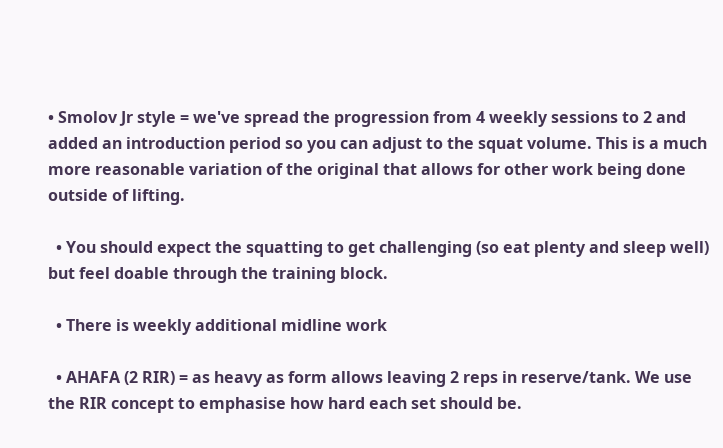• Smolov Jr style = we've spread the progression from 4 weekly sessions to 2 and added an introduction period so you can adjust to the squat volume. This is a much more reasonable variation of the original that allows for other work being done outside of lifting.

  • You should expect the squatting to get challenging (so eat plenty and sleep well) but feel doable through the training block.

  • There is weekly additional midline work

  • AHAFA (2 RIR) = as heavy as form allows leaving 2 reps in reserve/tank. We use the RIR concept to emphasise how hard each set should be.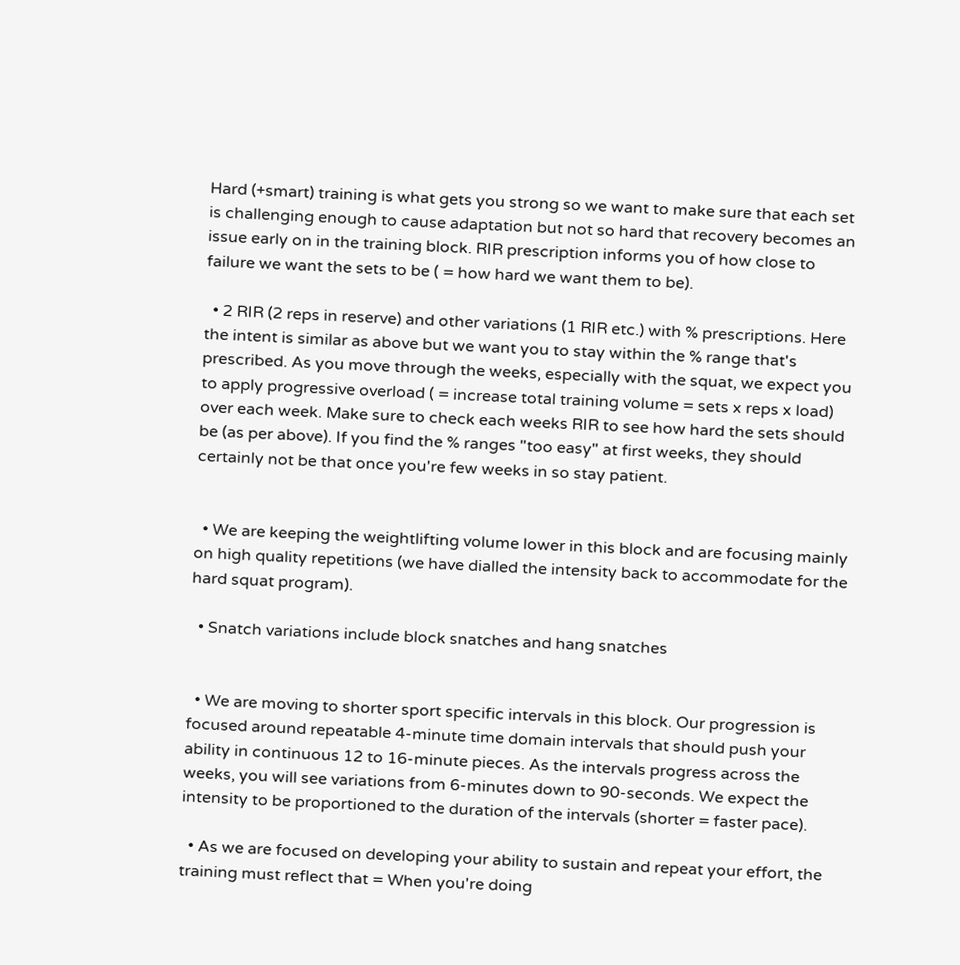Hard (+smart) training is what gets you strong so we want to make sure that each set is challenging enough to cause adaptation but not so hard that recovery becomes an issue early on in the training block. RIR prescription informs you of how close to failure we want the sets to be ( = how hard we want them to be).

  • 2 RIR (2 reps in reserve) and other variations (1 RIR etc.) with % prescriptions. Here the intent is similar as above but we want you to stay within the % range that's prescribed. As you move through the weeks, especially with the squat, we expect you to apply progressive overload ( = increase total training volume = sets x reps x load) over each week. Make sure to check each weeks RIR to see how hard the sets should be (as per above). If you find the % ranges "too easy" at first weeks, they should certainly not be that once you're few weeks in so stay patient.


  • We are keeping the weightlifting volume lower in this block and are focusing mainly on high quality repetitions (we have dialled the intensity back to accommodate for the hard squat program).

  • Snatch variations include block snatches and hang snatches


  • We are moving to shorter sport specific intervals in this block. Our progression is focused around repeatable 4-minute time domain intervals that should push your ability in continuous 12 to 16-minute pieces. As the intervals progress across the weeks, you will see variations from 6-minutes down to 90-seconds. We expect the intensity to be proportioned to the duration of the intervals (shorter = faster pace).

  • As we are focused on developing your ability to sustain and repeat your effort, the training must reflect that = When you're doing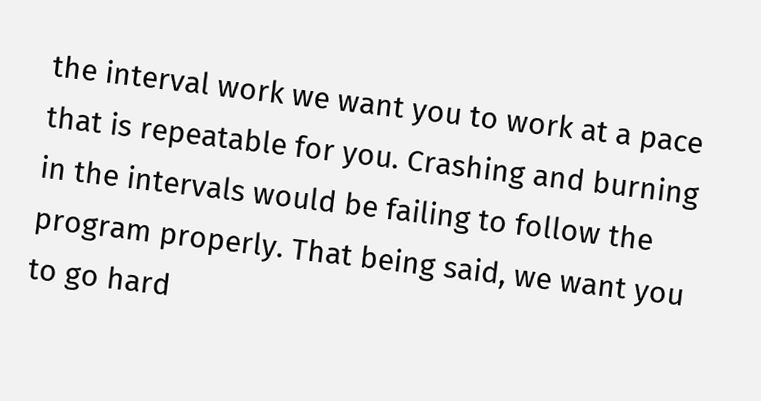the interval work we want you to work at a pace that is repeatable for you. Crashing and burning in the intervals would be failing to follow the program properly. That being said, we want you to go hard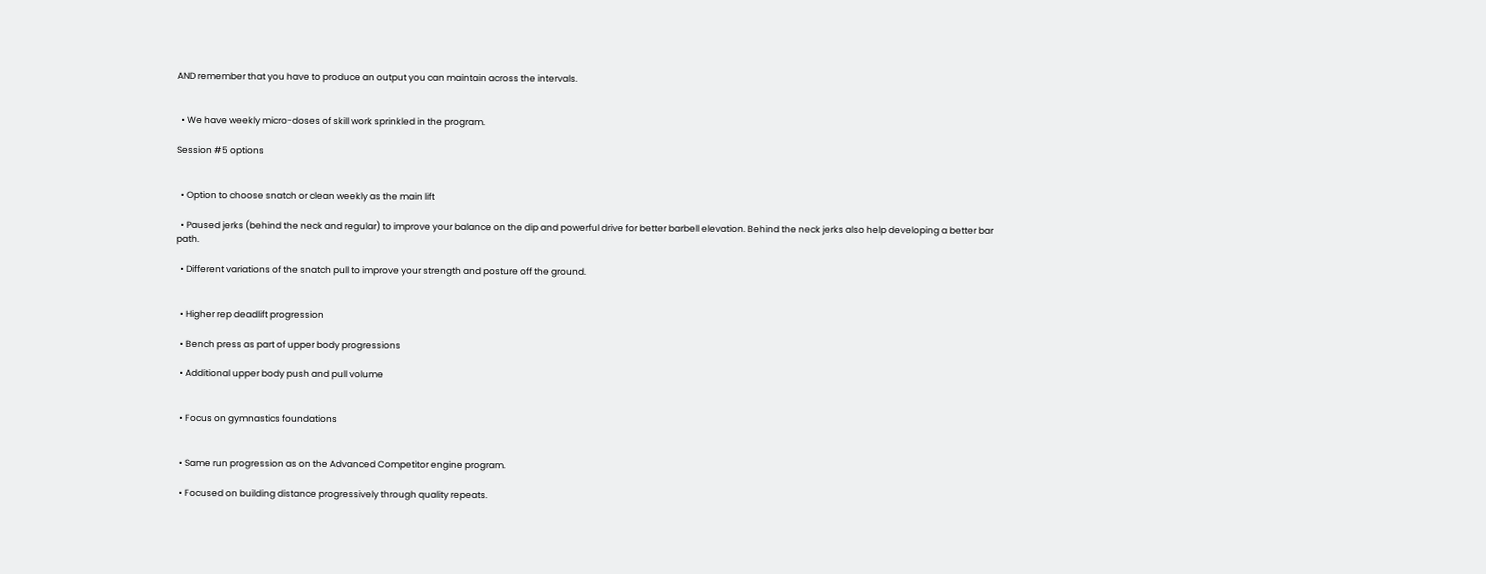AND remember that you have to produce an output you can maintain across the intervals.


  • We have weekly micro-doses of skill work sprinkled in the program.

Session #5 options


  • Option to choose snatch or clean weekly as the main lift

  • Paused jerks (behind the neck and regular) to improve your balance on the dip and powerful drive for better barbell elevation. Behind the neck jerks also help developing a better bar path.

  • Different variations of the snatch pull to improve your strength and posture off the ground.


  • Higher rep deadlift progression

  • Bench press as part of upper body progressions

  • Additional upper body push and pull volume


  • Focus on gymnastics foundations


  • Same run progression as on the Advanced Competitor engine program.

  • Focused on building distance progressively through quality repeats.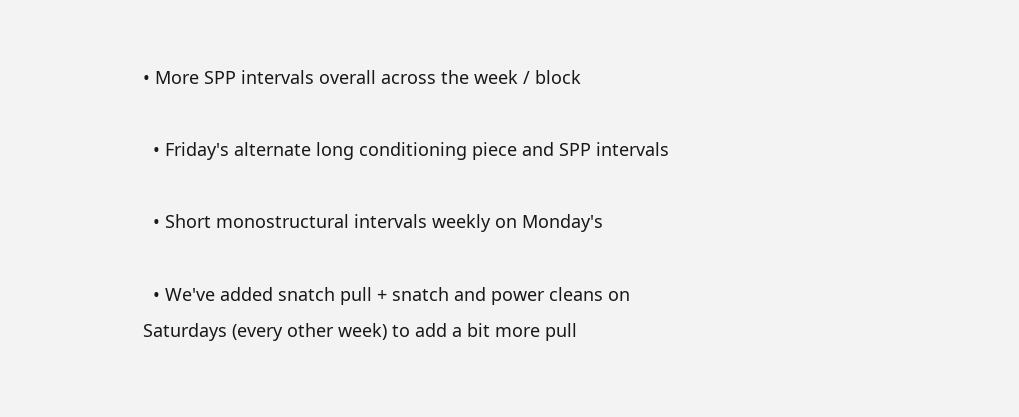• More SPP intervals overall across the week / block

  • Friday's alternate long conditioning piece and SPP intervals

  • Short monostructural intervals weekly on Monday's

  • We've added snatch pull + snatch and power cleans on Saturdays (every other week) to add a bit more pull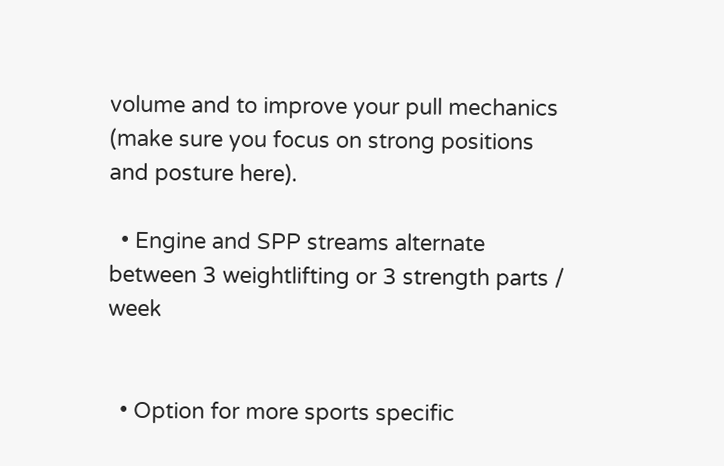volume and to improve your pull mechanics (make sure you focus on strong positions and posture here).

  • Engine and SPP streams alternate between 3 weightlifting or 3 strength parts / week


  • Option for more sports specific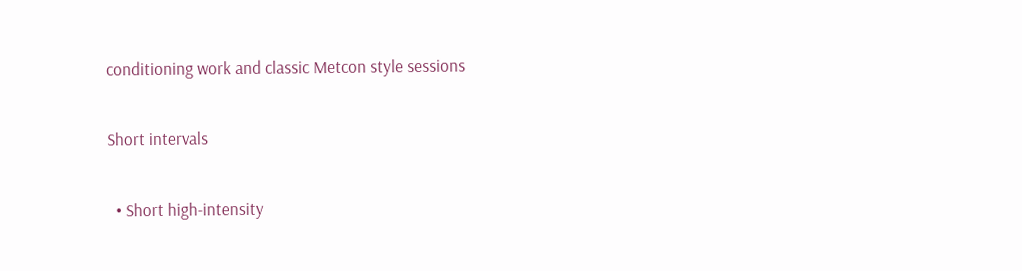conditioning work and classic Metcon style sessions

Short intervals

  • Short high-intensity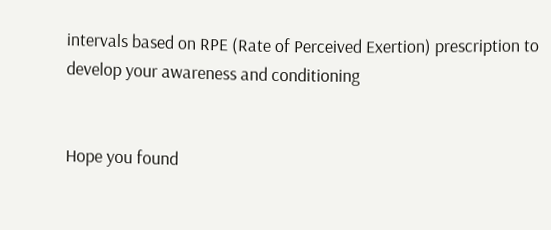intervals based on RPE (Rate of Perceived Exertion) prescription to develop your awareness and conditioning


Hope you found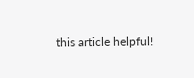this article helpful!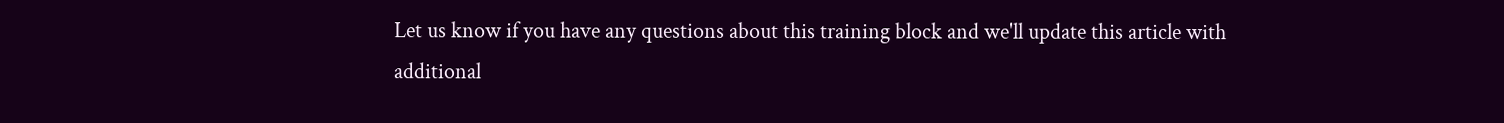Let us know if you have any questions about this training block and we'll update this article with additional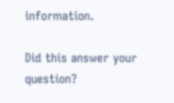information.

Did this answer your question?